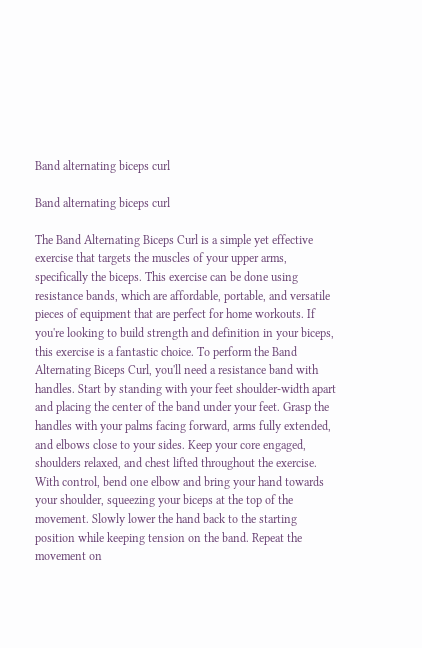Band alternating biceps curl

Band alternating biceps curl

The Band Alternating Biceps Curl is a simple yet effective exercise that targets the muscles of your upper arms, specifically the biceps. This exercise can be done using resistance bands, which are affordable, portable, and versatile pieces of equipment that are perfect for home workouts. If you're looking to build strength and definition in your biceps, this exercise is a fantastic choice. To perform the Band Alternating Biceps Curl, you'll need a resistance band with handles. Start by standing with your feet shoulder-width apart and placing the center of the band under your feet. Grasp the handles with your palms facing forward, arms fully extended, and elbows close to your sides. Keep your core engaged, shoulders relaxed, and chest lifted throughout the exercise. With control, bend one elbow and bring your hand towards your shoulder, squeezing your biceps at the top of the movement. Slowly lower the hand back to the starting position while keeping tension on the band. Repeat the movement on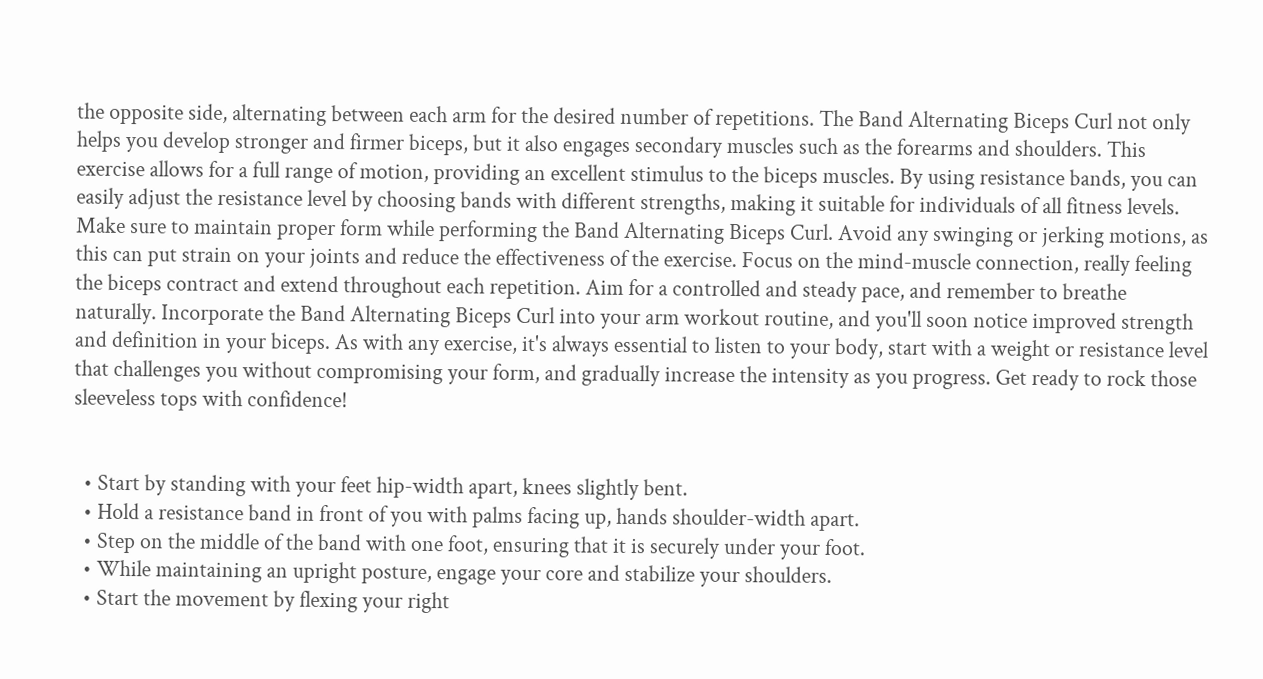the opposite side, alternating between each arm for the desired number of repetitions. The Band Alternating Biceps Curl not only helps you develop stronger and firmer biceps, but it also engages secondary muscles such as the forearms and shoulders. This exercise allows for a full range of motion, providing an excellent stimulus to the biceps muscles. By using resistance bands, you can easily adjust the resistance level by choosing bands with different strengths, making it suitable for individuals of all fitness levels. Make sure to maintain proper form while performing the Band Alternating Biceps Curl. Avoid any swinging or jerking motions, as this can put strain on your joints and reduce the effectiveness of the exercise. Focus on the mind-muscle connection, really feeling the biceps contract and extend throughout each repetition. Aim for a controlled and steady pace, and remember to breathe naturally. Incorporate the Band Alternating Biceps Curl into your arm workout routine, and you'll soon notice improved strength and definition in your biceps. As with any exercise, it's always essential to listen to your body, start with a weight or resistance level that challenges you without compromising your form, and gradually increase the intensity as you progress. Get ready to rock those sleeveless tops with confidence!


  • Start by standing with your feet hip-width apart, knees slightly bent.
  • Hold a resistance band in front of you with palms facing up, hands shoulder-width apart.
  • Step on the middle of the band with one foot, ensuring that it is securely under your foot.
  • While maintaining an upright posture, engage your core and stabilize your shoulders.
  • Start the movement by flexing your right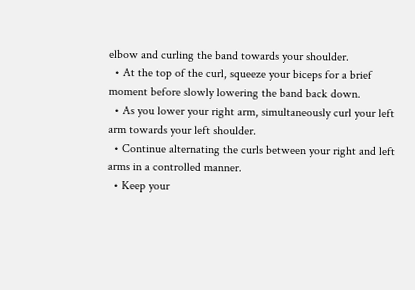elbow and curling the band towards your shoulder.
  • At the top of the curl, squeeze your biceps for a brief moment before slowly lowering the band back down.
  • As you lower your right arm, simultaneously curl your left arm towards your left shoulder.
  • Continue alternating the curls between your right and left arms in a controlled manner.
  • Keep your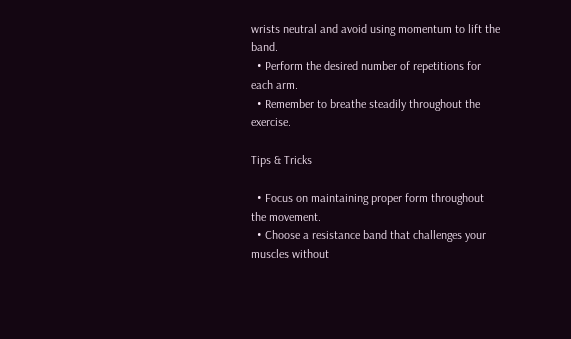wrists neutral and avoid using momentum to lift the band.
  • Perform the desired number of repetitions for each arm.
  • Remember to breathe steadily throughout the exercise.

Tips & Tricks

  • Focus on maintaining proper form throughout the movement.
  • Choose a resistance band that challenges your muscles without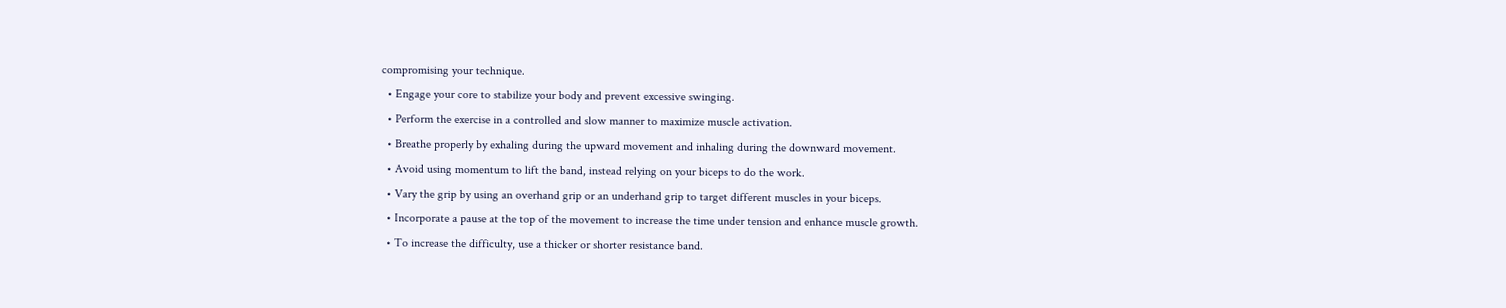compromising your technique.
  • Engage your core to stabilize your body and prevent excessive swinging.
  • Perform the exercise in a controlled and slow manner to maximize muscle activation.
  • Breathe properly by exhaling during the upward movement and inhaling during the downward movement.
  • Avoid using momentum to lift the band, instead relying on your biceps to do the work.
  • Vary the grip by using an overhand grip or an underhand grip to target different muscles in your biceps.
  • Incorporate a pause at the top of the movement to increase the time under tension and enhance muscle growth.
  • To increase the difficulty, use a thicker or shorter resistance band.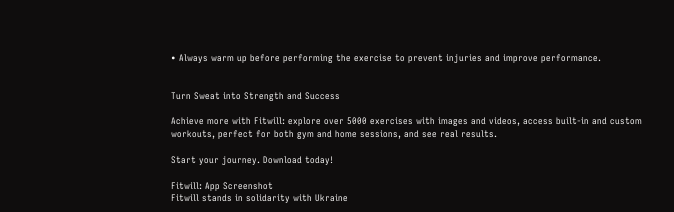• Always warm up before performing the exercise to prevent injuries and improve performance.


Turn Sweat into Strength and Success

Achieve more with Fitwill: explore over 5000 exercises with images and videos, access built-in and custom workouts, perfect for both gym and home sessions, and see real results.

Start your journey. Download today!

Fitwill: App Screenshot
Fitwill stands in solidarity with Ukraine